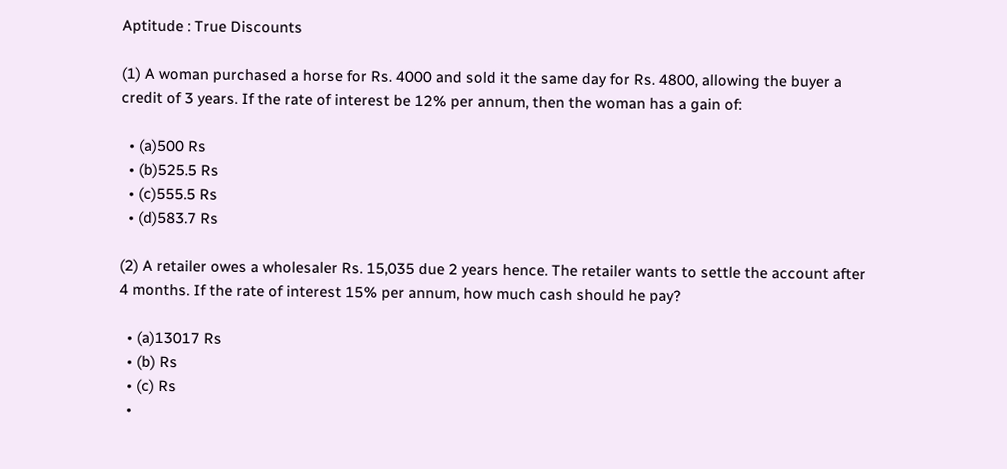Aptitude : True Discounts

(1) A woman purchased a horse for Rs. 4000 and sold it the same day for Rs. 4800, allowing the buyer a credit of 3 years. If the rate of interest be 12% per annum, then the woman has a gain of:

  • (a)500 Rs
  • (b)525.5 Rs
  • (c)555.5 Rs
  • (d)583.7 Rs

(2) A retailer owes a wholesaler Rs. 15,035 due 2 years hence. The retailer wants to settle the account after 4 months. If the rate of interest 15% per annum, how much cash should he pay?

  • (a)13017 Rs
  • (b) Rs
  • (c) Rs
  •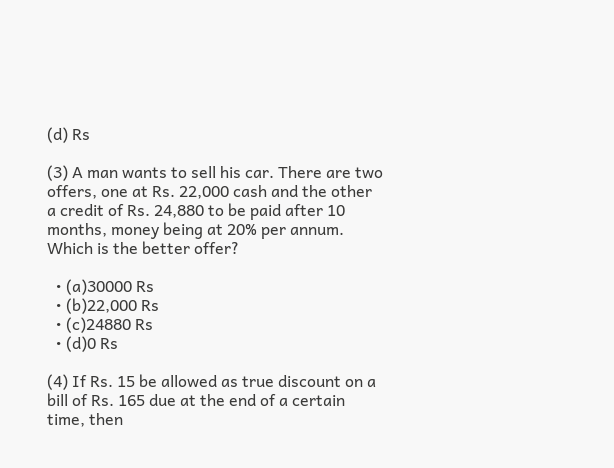(d) Rs

(3) A man wants to sell his car. There are two offers, one at Rs. 22,000 cash and the other a credit of Rs. 24,880 to be paid after 10 months, money being at 20% per annum. Which is the better offer?

  • (a)30000 Rs
  • (b)22,000 Rs
  • (c)24880 Rs
  • (d)0 Rs

(4) If Rs. 15 be allowed as true discount on a bill of Rs. 165 due at the end of a certain time, then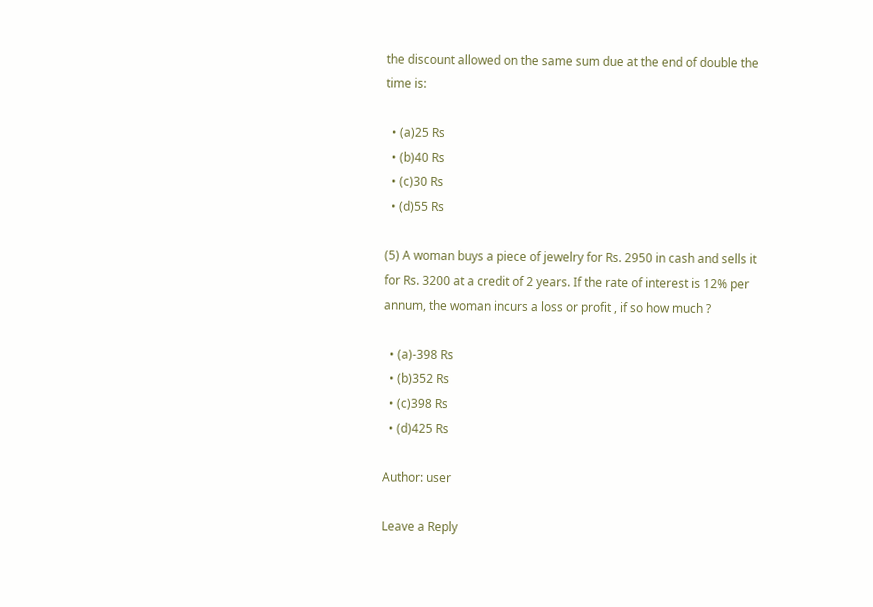the discount allowed on the same sum due at the end of double the time is:

  • (a)25 Rs
  • (b)40 Rs
  • (c)30 Rs
  • (d)55 Rs

(5) A woman buys a piece of jewelry for Rs. 2950 in cash and sells it for Rs. 3200 at a credit of 2 years. If the rate of interest is 12% per annum, the woman incurs a loss or profit , if so how much ?

  • (a)-398 Rs
  • (b)352 Rs
  • (c)398 Rs
  • (d)425 Rs

Author: user

Leave a Reply